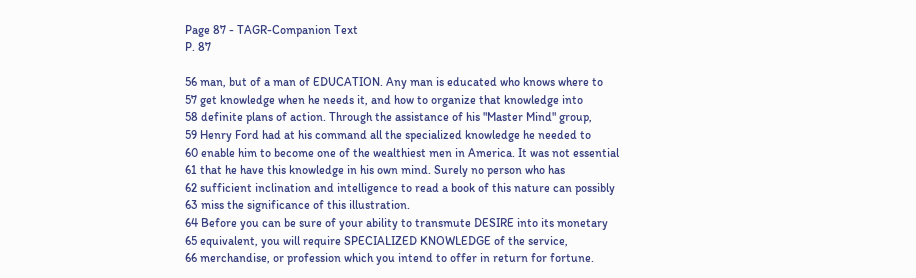Page 87 - TAGR-Companion Text
P. 87

56 man, but of a man of EDUCATION. Any man is educated who knows where to
57 get knowledge when he needs it, and how to organize that knowledge into
58 definite plans of action. Through the assistance of his "Master Mind" group,
59 Henry Ford had at his command all the specialized knowledge he needed to
60 enable him to become one of the wealthiest men in America. It was not essential
61 that he have this knowledge in his own mind. Surely no person who has
62 sufficient inclination and intelligence to read a book of this nature can possibly
63 miss the significance of this illustration.
64 Before you can be sure of your ability to transmute DESIRE into its monetary
65 equivalent, you will require SPECIALIZED KNOWLEDGE of the service,
66 merchandise, or profession which you intend to offer in return for fortune.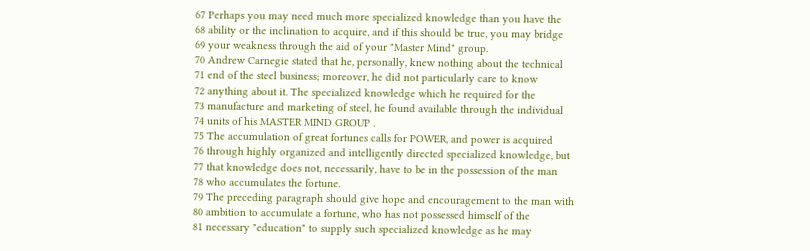67 Perhaps you may need much more specialized knowledge than you have the
68 ability or the inclination to acquire, and if this should be true, you may bridge
69 your weakness through the aid of your "Master Mind" group.
70 Andrew Carnegie stated that he, personally, knew nothing about the technical
71 end of the steel business; moreover, he did not particularly care to know
72 anything about it. The specialized knowledge which he required for the
73 manufacture and marketing of steel, he found available through the individual
74 units of his MASTER MIND GROUP .
75 The accumulation of great fortunes calls for POWER, and power is acquired
76 through highly organized and intelligently directed specialized knowledge, but
77 that knowledge does not, necessarily, have to be in the possession of the man
78 who accumulates the fortune.
79 The preceding paragraph should give hope and encouragement to the man with
80 ambition to accumulate a fortune, who has not possessed himself of the
81 necessary "education" to supply such specialized knowledge as he may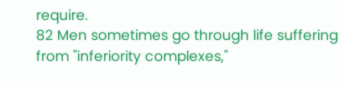require.
82 Men sometimes go through life suffering from "inferiority complexes,"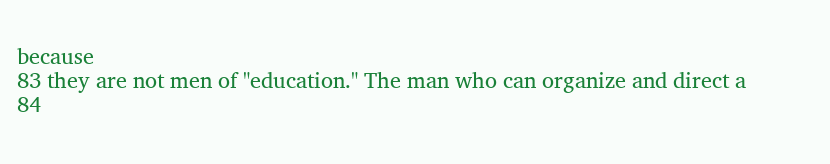because
83 they are not men of "education." The man who can organize and direct a
84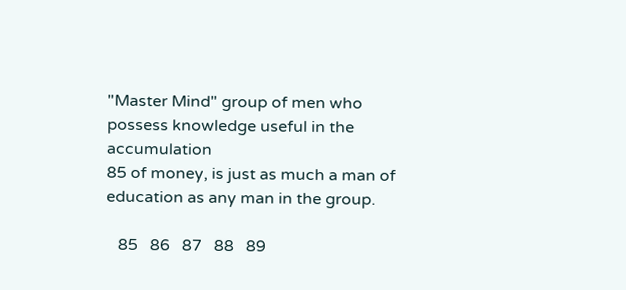"Master Mind" group of men who possess knowledge useful in the accumulation
85 of money, is just as much a man of education as any man in the group.

   85   86   87   88   89